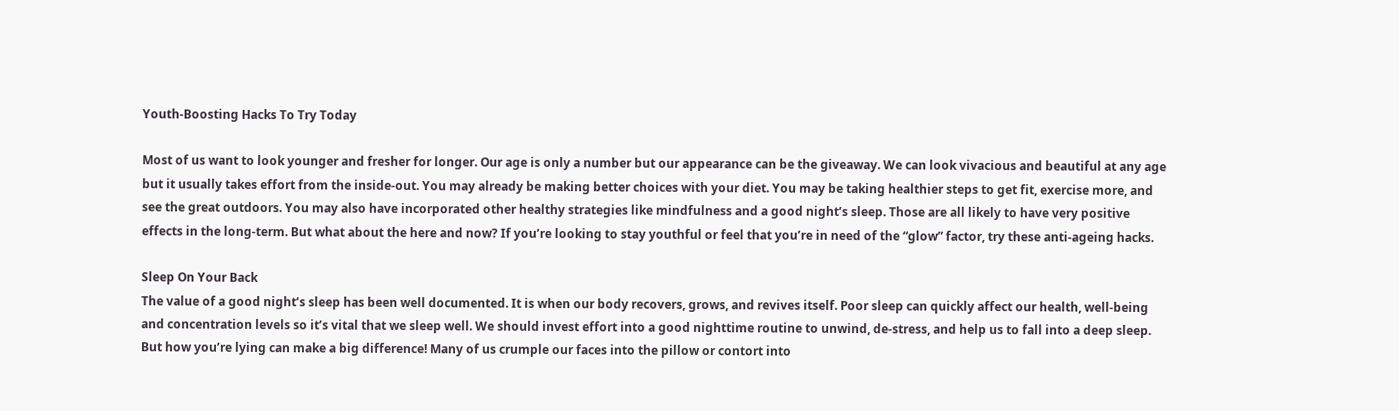Youth-Boosting Hacks To Try Today

Most of us want to look younger and fresher for longer. Our age is only a number but our appearance can be the giveaway. We can look vivacious and beautiful at any age but it usually takes effort from the inside-out. You may already be making better choices with your diet. You may be taking healthier steps to get fit, exercise more, and see the great outdoors. You may also have incorporated other healthy strategies like mindfulness and a good night’s sleep. Those are all likely to have very positive effects in the long-term. But what about the here and now? If you’re looking to stay youthful or feel that you’re in need of the “glow” factor, try these anti-ageing hacks.

Sleep On Your Back
The value of a good night’s sleep has been well documented. It is when our body recovers, grows, and revives itself. Poor sleep can quickly affect our health, well-being and concentration levels so it’s vital that we sleep well. We should invest effort into a good nighttime routine to unwind, de-stress, and help us to fall into a deep sleep. But how you’re lying can make a big difference! Many of us crumple our faces into the pillow or contort into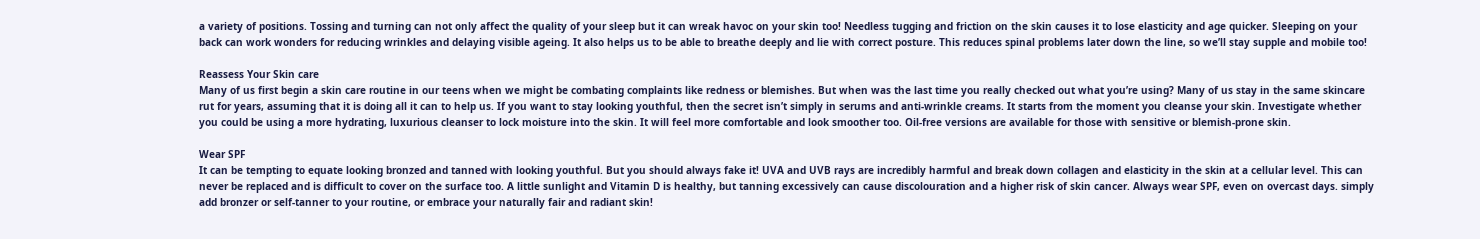a variety of positions. Tossing and turning can not only affect the quality of your sleep but it can wreak havoc on your skin too! Needless tugging and friction on the skin causes it to lose elasticity and age quicker. Sleeping on your back can work wonders for reducing wrinkles and delaying visible ageing. It also helps us to be able to breathe deeply and lie with correct posture. This reduces spinal problems later down the line, so we’ll stay supple and mobile too!

Reassess Your Skin care
Many of us first begin a skin care routine in our teens when we might be combating complaints like redness or blemishes. But when was the last time you really checked out what you’re using? Many of us stay in the same skincare rut for years, assuming that it is doing all it can to help us. If you want to stay looking youthful, then the secret isn’t simply in serums and anti-wrinkle creams. It starts from the moment you cleanse your skin. Investigate whether you could be using a more hydrating, luxurious cleanser to lock moisture into the skin. It will feel more comfortable and look smoother too. Oil-free versions are available for those with sensitive or blemish-prone skin.

Wear SPF
It can be tempting to equate looking bronzed and tanned with looking youthful. But you should always fake it! UVA and UVB rays are incredibly harmful and break down collagen and elasticity in the skin at a cellular level. This can never be replaced and is difficult to cover on the surface too. A little sunlight and Vitamin D is healthy, but tanning excessively can cause discolouration and a higher risk of skin cancer. Always wear SPF, even on overcast days. simply add bronzer or self-tanner to your routine, or embrace your naturally fair and radiant skin!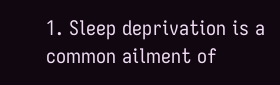1. Sleep deprivation is a common ailment of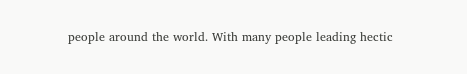people around the world. With many people leading hectic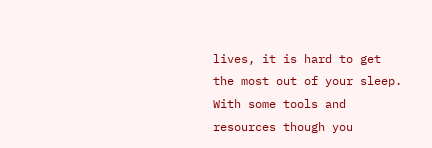lives, it is hard to get the most out of your sleep. With some tools and resources though you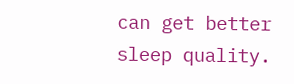can get better sleep quality.